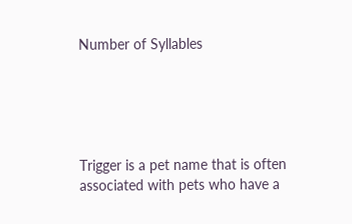Number of Syllables





Trigger is a pet name that is often associated with pets who have a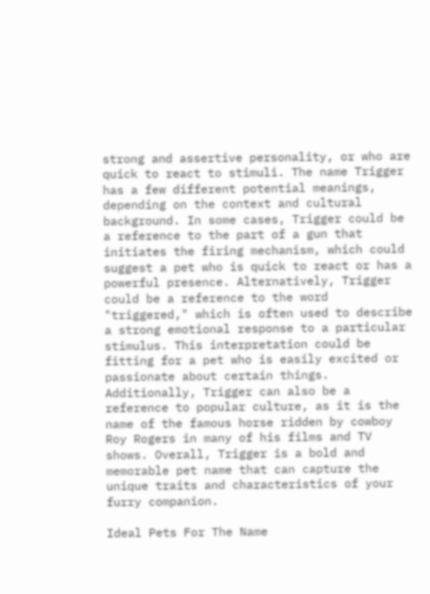strong and assertive personality, or who are quick to react to stimuli. The name Trigger has a few different potential meanings, depending on the context and cultural background. In some cases, Trigger could be a reference to the part of a gun that initiates the firing mechanism, which could suggest a pet who is quick to react or has a powerful presence. Alternatively, Trigger could be a reference to the word "triggered," which is often used to describe a strong emotional response to a particular stimulus. This interpretation could be fitting for a pet who is easily excited or passionate about certain things. Additionally, Trigger can also be a reference to popular culture, as it is the name of the famous horse ridden by cowboy Roy Rogers in many of his films and TV shows. Overall, Trigger is a bold and memorable pet name that can capture the unique traits and characteristics of your furry companion.

Ideal Pets For The Name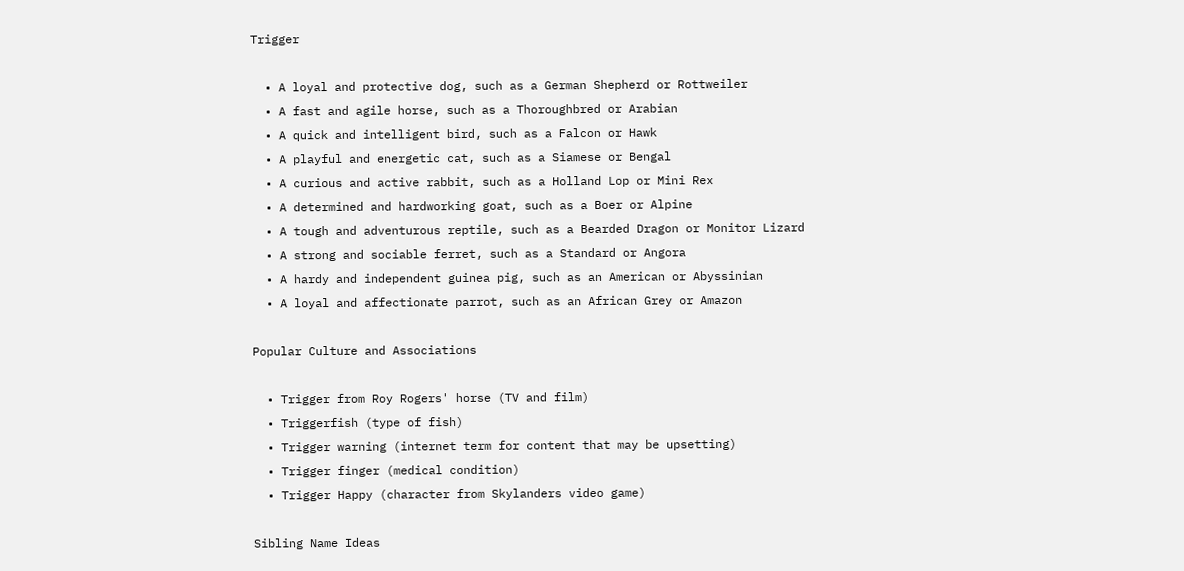Trigger

  • A loyal and protective dog, such as a German Shepherd or Rottweiler
  • A fast and agile horse, such as a Thoroughbred or Arabian
  • A quick and intelligent bird, such as a Falcon or Hawk
  • A playful and energetic cat, such as a Siamese or Bengal
  • A curious and active rabbit, such as a Holland Lop or Mini Rex
  • A determined and hardworking goat, such as a Boer or Alpine
  • A tough and adventurous reptile, such as a Bearded Dragon or Monitor Lizard
  • A strong and sociable ferret, such as a Standard or Angora
  • A hardy and independent guinea pig, such as an American or Abyssinian
  • A loyal and affectionate parrot, such as an African Grey or Amazon

Popular Culture and Associations

  • Trigger from Roy Rogers' horse (TV and film)
  • Triggerfish (type of fish)
  • Trigger warning (internet term for content that may be upsetting)
  • Trigger finger (medical condition)
  • Trigger Happy (character from Skylanders video game)

Sibling Name Ideas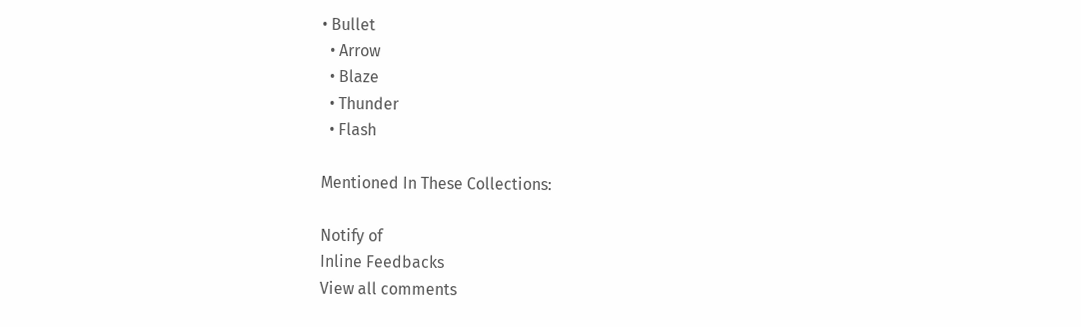• Bullet
  • Arrow
  • Blaze
  • Thunder
  • Flash

Mentioned In These Collections:

Notify of
Inline Feedbacks
View all comments